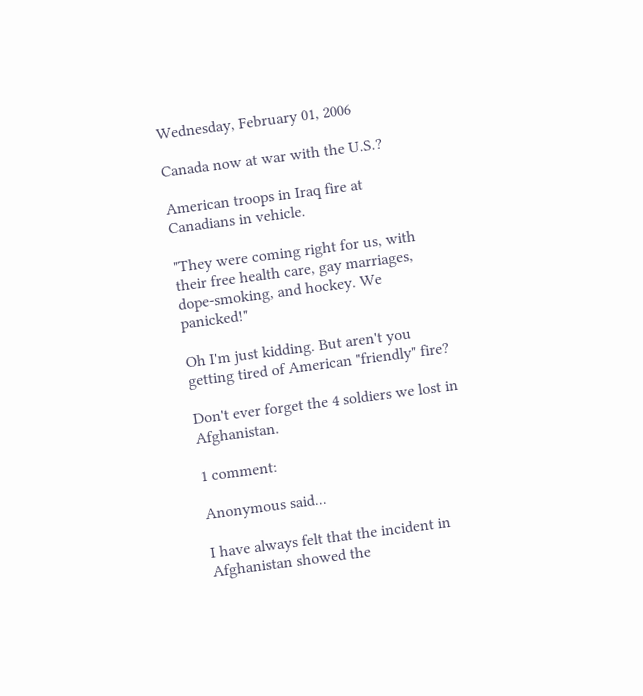Wednesday, February 01, 2006

Canada now at war with the U.S.?

American troops in Iraq fire at Canadians in vehicle.

"They were coming right for us, with their free health care, gay marriages, dope-smoking, and hockey. We panicked!"

Oh I'm just kidding. But aren't you getting tired of American "friendly" fire?

Don't ever forget the 4 soldiers we lost in Afghanistan.

1 comment:

Anonymous said...

I have always felt that the incident in Afghanistan showed the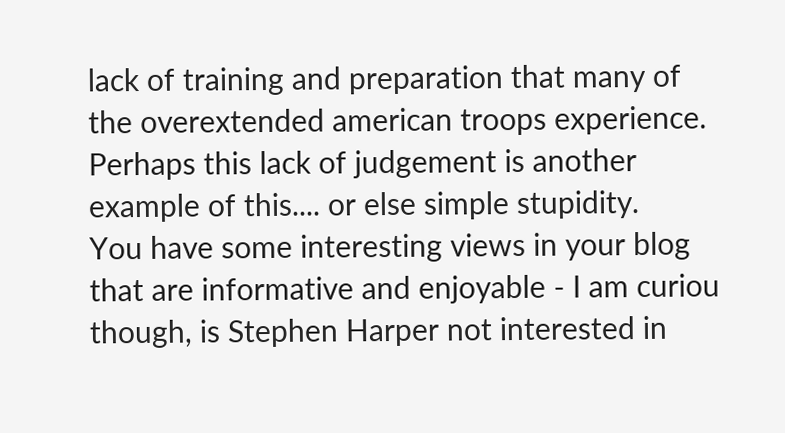lack of training and preparation that many of the overextended american troops experience. Perhaps this lack of judgement is another example of this.... or else simple stupidity.
You have some interesting views in your blog that are informative and enjoyable - I am curiou though, is Stephen Harper not interested in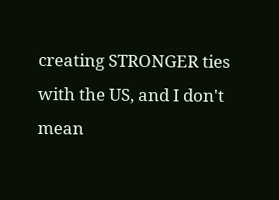creating STRONGER ties with the US, and I don't mean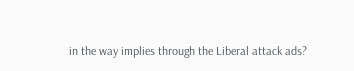in the way implies through the Liberal attack ads?